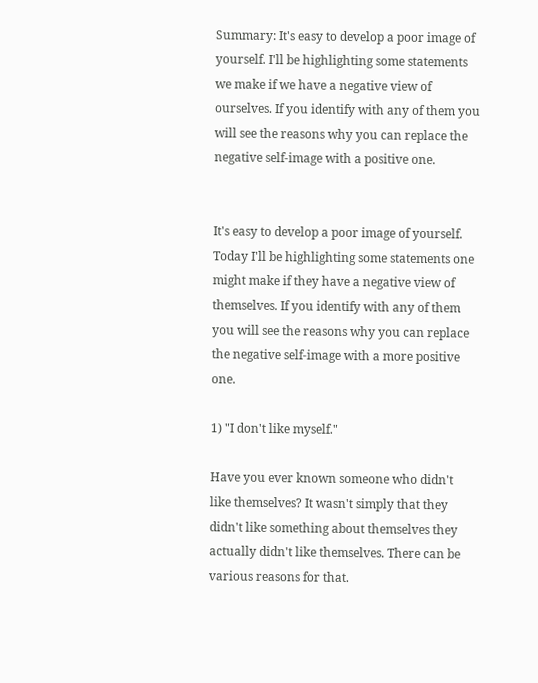Summary: It's easy to develop a poor image of yourself. I'll be highlighting some statements we make if we have a negative view of ourselves. If you identify with any of them you will see the reasons why you can replace the negative self-image with a positive one.


It's easy to develop a poor image of yourself. Today I'll be highlighting some statements one might make if they have a negative view of themselves. If you identify with any of them you will see the reasons why you can replace the negative self-image with a more positive one.

1) "I don't like myself."

Have you ever known someone who didn't like themselves? It wasn't simply that they didn't like something about themselves they actually didn't like themselves. There can be various reasons for that.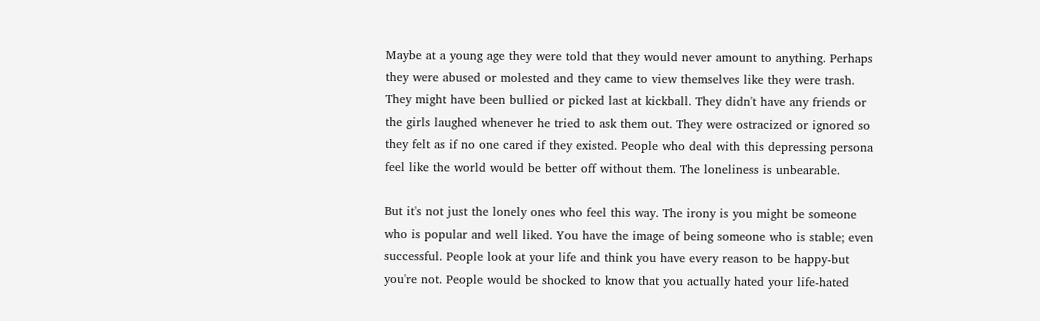Maybe at a young age they were told that they would never amount to anything. Perhaps they were abused or molested and they came to view themselves like they were trash. They might have been bullied or picked last at kickball. They didn't have any friends or the girls laughed whenever he tried to ask them out. They were ostracized or ignored so they felt as if no one cared if they existed. People who deal with this depressing persona feel like the world would be better off without them. The loneliness is unbearable.

But it's not just the lonely ones who feel this way. The irony is you might be someone who is popular and well liked. You have the image of being someone who is stable; even successful. People look at your life and think you have every reason to be happy-but you're not. People would be shocked to know that you actually hated your life-hated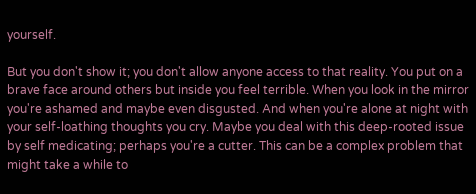yourself.

But you don't show it; you don't allow anyone access to that reality. You put on a brave face around others but inside you feel terrible. When you look in the mirror you're ashamed and maybe even disgusted. And when you're alone at night with your self-loathing thoughts you cry. Maybe you deal with this deep-rooted issue by self medicating; perhaps you're a cutter. This can be a complex problem that might take a while to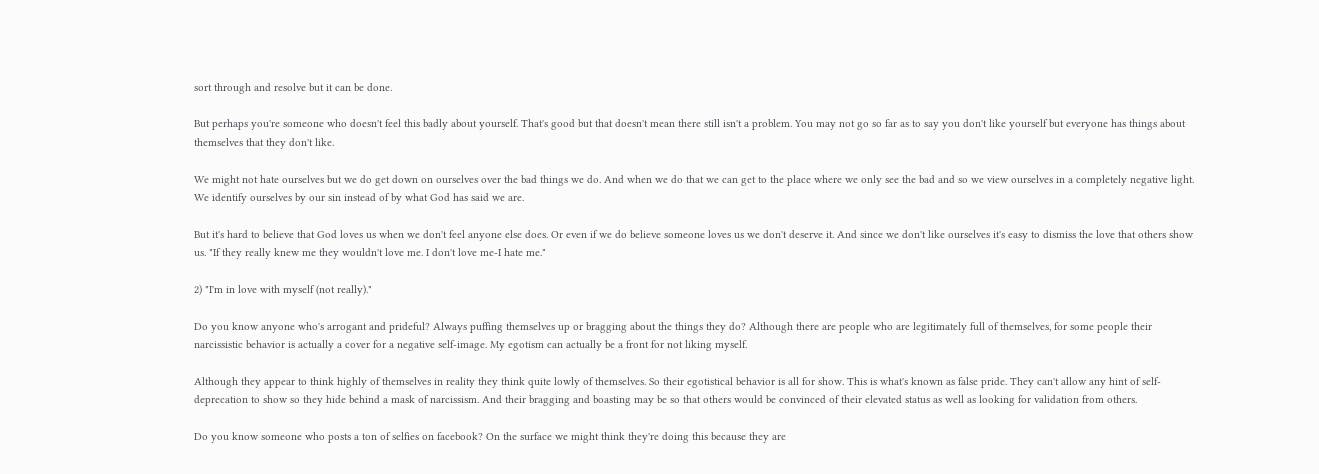sort through and resolve but it can be done.

But perhaps you're someone who doesn't feel this badly about yourself. That's good but that doesn't mean there still isn't a problem. You may not go so far as to say you don't like yourself but everyone has things about themselves that they don't like.

We might not hate ourselves but we do get down on ourselves over the bad things we do. And when we do that we can get to the place where we only see the bad and so we view ourselves in a completely negative light. We identify ourselves by our sin instead of by what God has said we are.

But it's hard to believe that God loves us when we don't feel anyone else does. Or even if we do believe someone loves us we don't deserve it. And since we don't like ourselves it's easy to dismiss the love that others show us. "If they really knew me they wouldn't love me. I don't love me-I hate me."

2) "I'm in love with myself (not really)."

Do you know anyone who's arrogant and prideful? Always puffing themselves up or bragging about the things they do? Although there are people who are legitimately full of themselves, for some people their narcissistic behavior is actually a cover for a negative self-image. My egotism can actually be a front for not liking myself.

Although they appear to think highly of themselves in reality they think quite lowly of themselves. So their egotistical behavior is all for show. This is what's known as false pride. They can't allow any hint of self-deprecation to show so they hide behind a mask of narcissism. And their bragging and boasting may be so that others would be convinced of their elevated status as well as looking for validation from others.

Do you know someone who posts a ton of selfies on facebook? On the surface we might think they're doing this because they are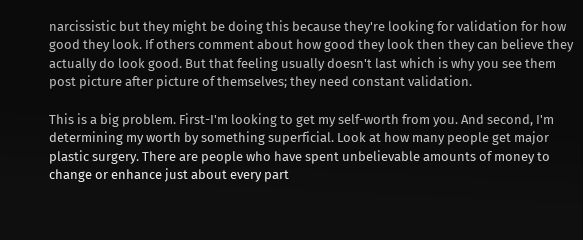narcissistic but they might be doing this because they're looking for validation for how good they look. If others comment about how good they look then they can believe they actually do look good. But that feeling usually doesn't last which is why you see them post picture after picture of themselves; they need constant validation.

This is a big problem. First-I'm looking to get my self-worth from you. And second, I'm determining my worth by something superficial. Look at how many people get major plastic surgery. There are people who have spent unbelievable amounts of money to change or enhance just about every part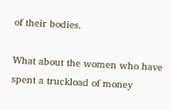of their bodies.

What about the women who have spent a truckload of money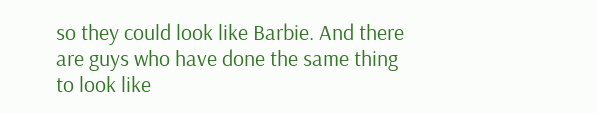so they could look like Barbie. And there are guys who have done the same thing to look like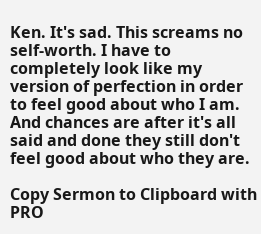Ken. It's sad. This screams no self-worth. I have to completely look like my version of perfection in order to feel good about who I am. And chances are after it's all said and done they still don't feel good about who they are.

Copy Sermon to Clipboard with PRO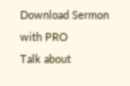Download Sermon with PRO
Talk about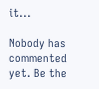it...

Nobody has commented yet. Be the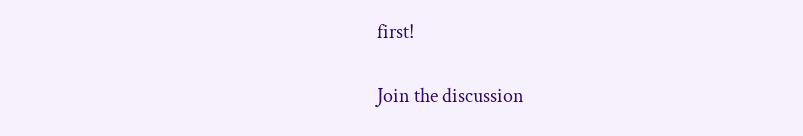first!

Join the discussion